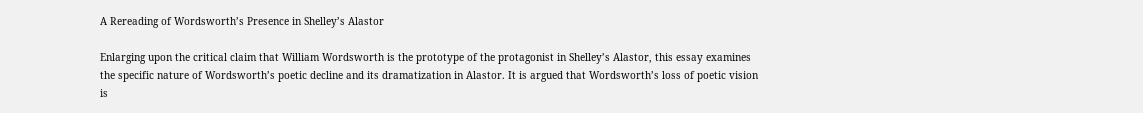A Rereading of Wordsworth’s Presence in Shelley’s Alastor

Enlarging upon the critical claim that William Wordsworth is the prototype of the protagonist in Shelley’s Alastor, this essay examines the specific nature of Wordsworth’s poetic decline and its dramatization in Alastor. It is argued that Wordsworth’s loss of poetic vision is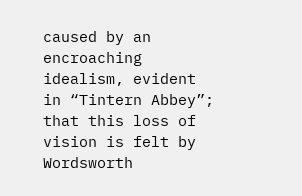caused by an encroaching idealism, evident in “Tintern Abbey”; that this loss of vision is felt by Wordsworth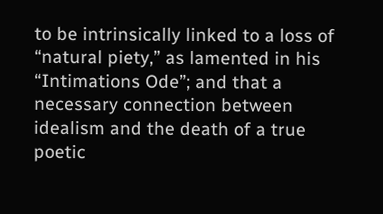to be intrinsically linked to a loss of “natural piety,” as lamented in his “Intimations Ode”; and that a necessary connection between idealism and the death of a true poetic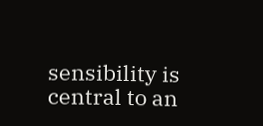sensibility is central to an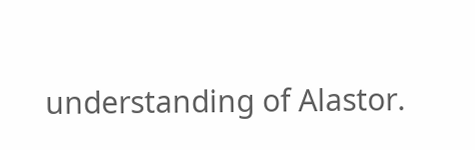understanding of Alastor.